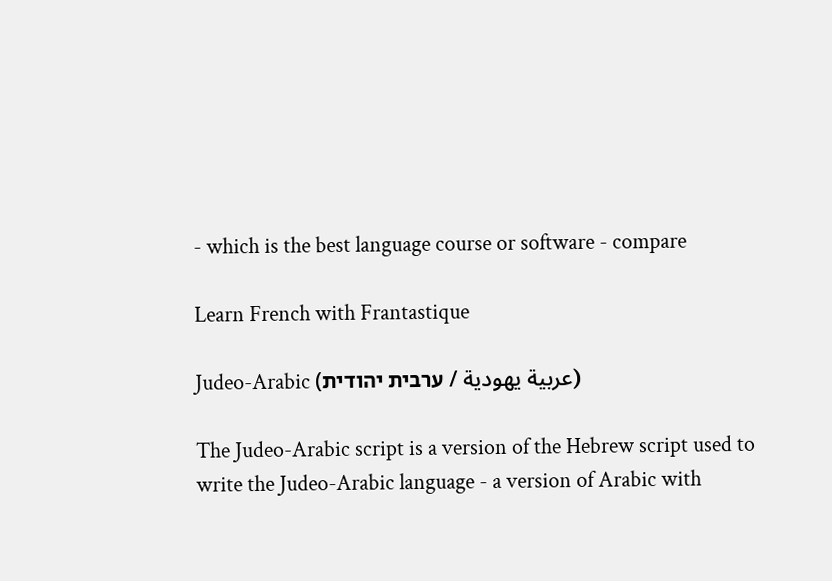- which is the best language course or software - compare

Learn French with Frantastique

Judeo-Arabic (عربية يهودية / ערבית יהודית)

The Judeo-Arabic script is a version of the Hebrew script used to write the Judeo-Arabic language - a version of Arabic with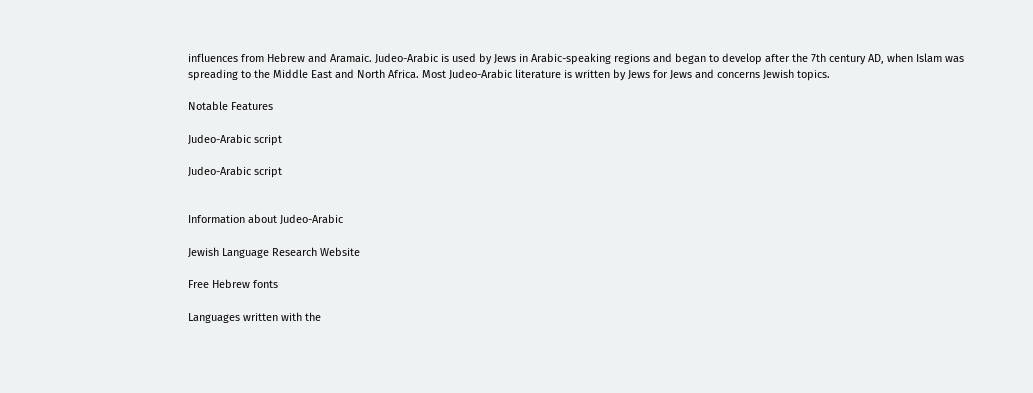influences from Hebrew and Aramaic. Judeo-Arabic is used by Jews in Arabic-speaking regions and began to develop after the 7th century AD, when Islam was spreading to the Middle East and North Africa. Most Judeo-Arabic literature is written by Jews for Jews and concerns Jewish topics.

Notable Features

Judeo-Arabic script

Judeo-Arabic script


Information about Judeo-Arabic

Jewish Language Research Website

Free Hebrew fonts

Languages written with the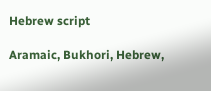Hebrew script

Aramaic, Bukhori, Hebrew,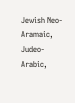Jewish Neo-Aramaic, Judeo-Arabic,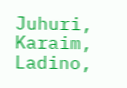Juhuri, Karaim, Ladino,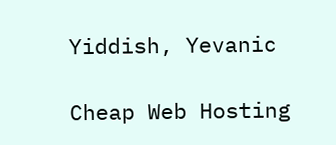Yiddish, Yevanic

Cheap Web Hosting